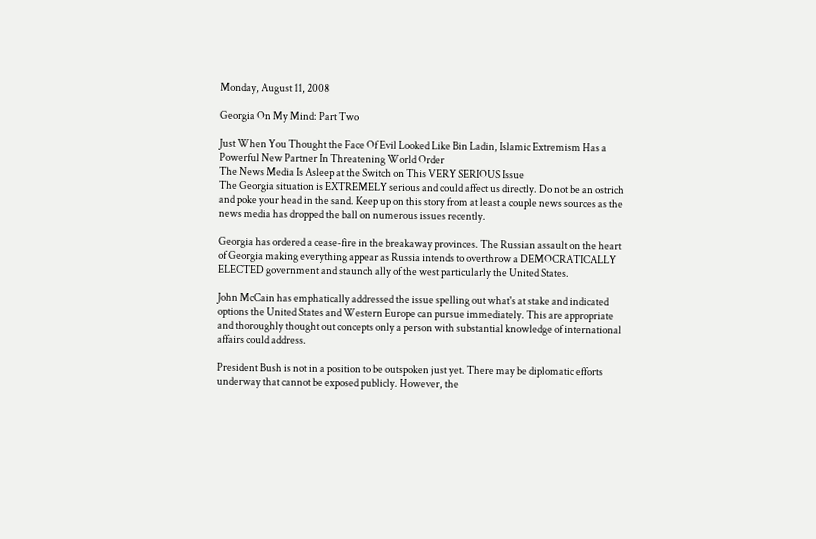Monday, August 11, 2008

Georgia On My Mind: Part Two

Just When You Thought the Face Of Evil Looked Like Bin Ladin, Islamic Extremism Has a Powerful New Partner In Threatening World Order
The News Media Is Asleep at the Switch on This VERY SERIOUS Issue
The Georgia situation is EXTREMELY serious and could affect us directly. Do not be an ostrich and poke your head in the sand. Keep up on this story from at least a couple news sources as the news media has dropped the ball on numerous issues recently.

Georgia has ordered a cease-fire in the breakaway provinces. The Russian assault on the heart of Georgia making everything appear as Russia intends to overthrow a DEMOCRATICALLY ELECTED government and staunch ally of the west particularly the United States.

John McCain has emphatically addressed the issue spelling out what's at stake and indicated options the United States and Western Europe can pursue immediately. This are appropriate and thoroughly thought out concepts only a person with substantial knowledge of international affairs could address.

President Bush is not in a position to be outspoken just yet. There may be diplomatic efforts underway that cannot be exposed publicly. However, the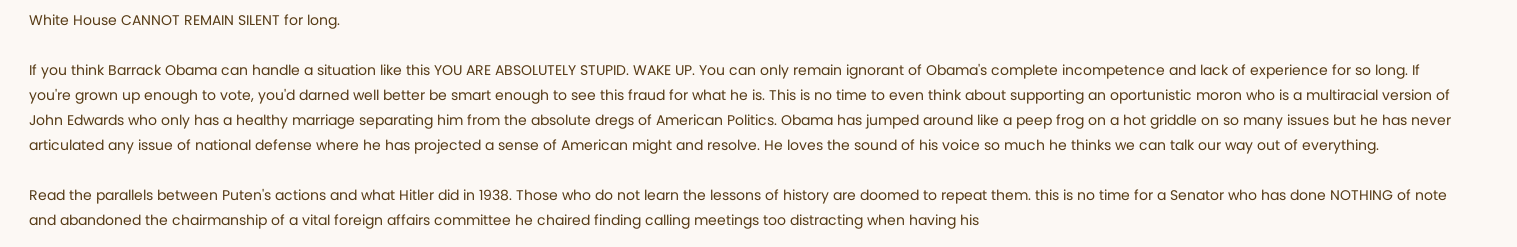White House CANNOT REMAIN SILENT for long.

If you think Barrack Obama can handle a situation like this YOU ARE ABSOLUTELY STUPID. WAKE UP. You can only remain ignorant of Obama's complete incompetence and lack of experience for so long. If you're grown up enough to vote, you'd darned well better be smart enough to see this fraud for what he is. This is no time to even think about supporting an oportunistic moron who is a multiracial version of John Edwards who only has a healthy marriage separating him from the absolute dregs of American Politics. Obama has jumped around like a peep frog on a hot griddle on so many issues but he has never articulated any issue of national defense where he has projected a sense of American might and resolve. He loves the sound of his voice so much he thinks we can talk our way out of everything.

Read the parallels between Puten's actions and what Hitler did in 1938. Those who do not learn the lessons of history are doomed to repeat them. this is no time for a Senator who has done NOTHING of note and abandoned the chairmanship of a vital foreign affairs committee he chaired finding calling meetings too distracting when having his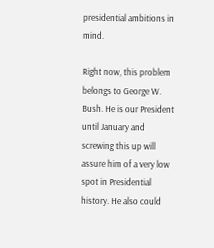presidential ambitions in mind.

Right now, this problem belongs to George W. Bush. He is our President until January and screwing this up will assure him of a very low spot in Presidential history. He also could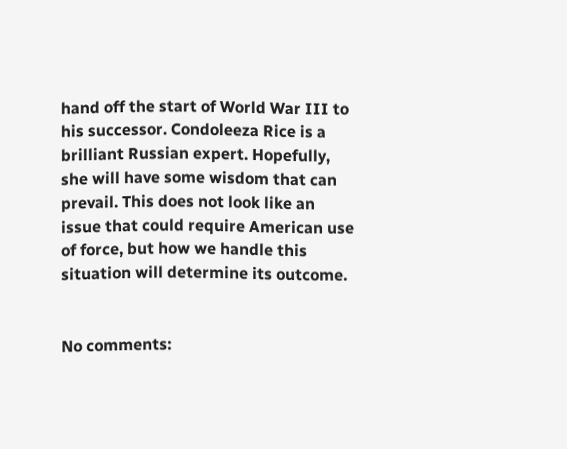hand off the start of World War III to his successor. Condoleeza Rice is a brilliant Russian expert. Hopefully, she will have some wisdom that can prevail. This does not look like an issue that could require American use of force, but how we handle this situation will determine its outcome.


No comments: